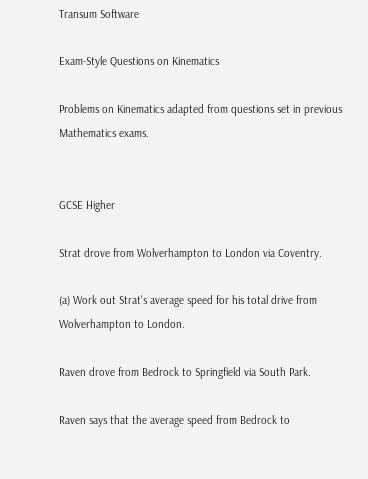Transum Software

Exam-Style Questions on Kinematics

Problems on Kinematics adapted from questions set in previous Mathematics exams.


GCSE Higher

Strat drove from Wolverhampton to London via Coventry.

(a) Work out Strat's average speed for his total drive from Wolverhampton to London.

Raven drove from Bedrock to Springfield via South Park.

Raven says that the average speed from Bedrock to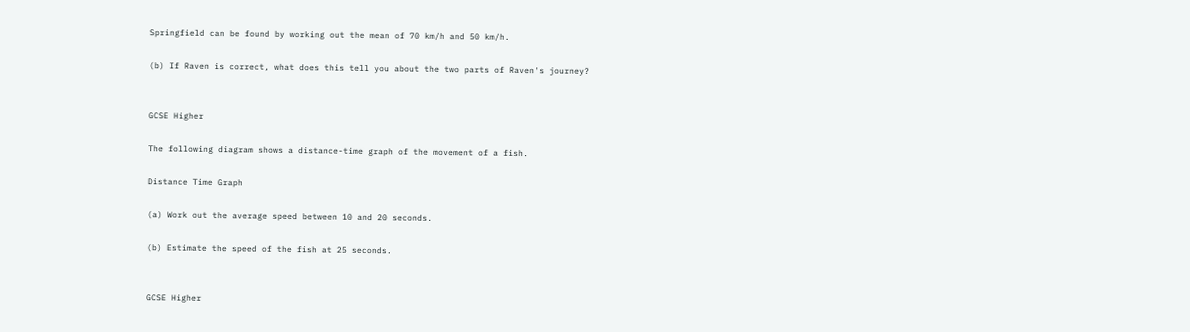Springfield can be found by working out the mean of 70 km/h and 50 km/h.

(b) If Raven is correct, what does this tell you about the two parts of Raven's journey?


GCSE Higher

The following diagram shows a distance-time graph of the movement of a fish.

Distance Time Graph

(a) Work out the average speed between 10 and 20 seconds.

(b) Estimate the speed of the fish at 25 seconds.


GCSE Higher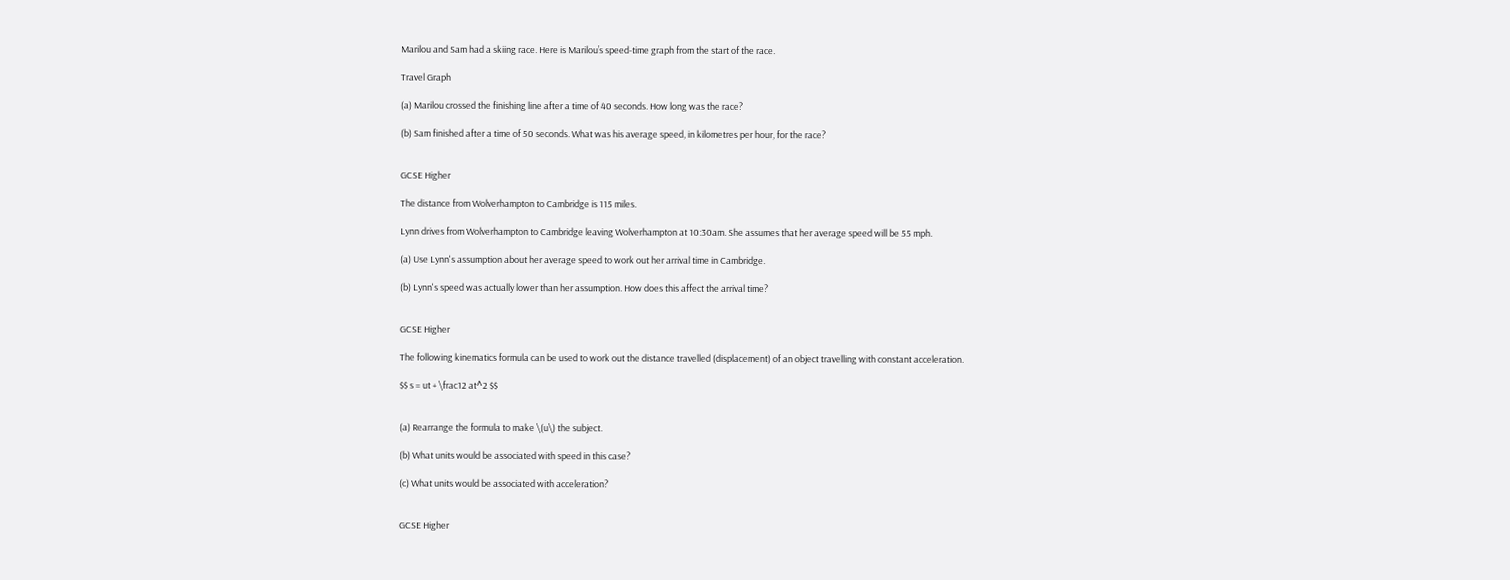Marilou and Sam had a skiing race. Here is Marilou’s speed-time graph from the start of the race.

Travel Graph

(a) Marilou crossed the finishing line after a time of 40 seconds. How long was the race?

(b) Sam finished after a time of 50 seconds. What was his average speed, in kilometres per hour, for the race?


GCSE Higher

The distance from Wolverhampton to Cambridge is 115 miles.

Lynn drives from Wolverhampton to Cambridge leaving Wolverhampton at 10:30am. She assumes that her average speed will be 55 mph.

(a) Use Lynn's assumption about her average speed to work out her arrival time in Cambridge.

(b) Lynn's speed was actually lower than her assumption. How does this affect the arrival time?


GCSE Higher

The following kinematics formula can be used to work out the distance travelled (displacement) of an object travelling with constant acceleration.

$$ s = ut + \frac12 at^2 $$


(a) Rearrange the formula to make \(u\) the subject.

(b) What units would be associated with speed in this case?

(c) What units would be associated with acceleration?


GCSE Higher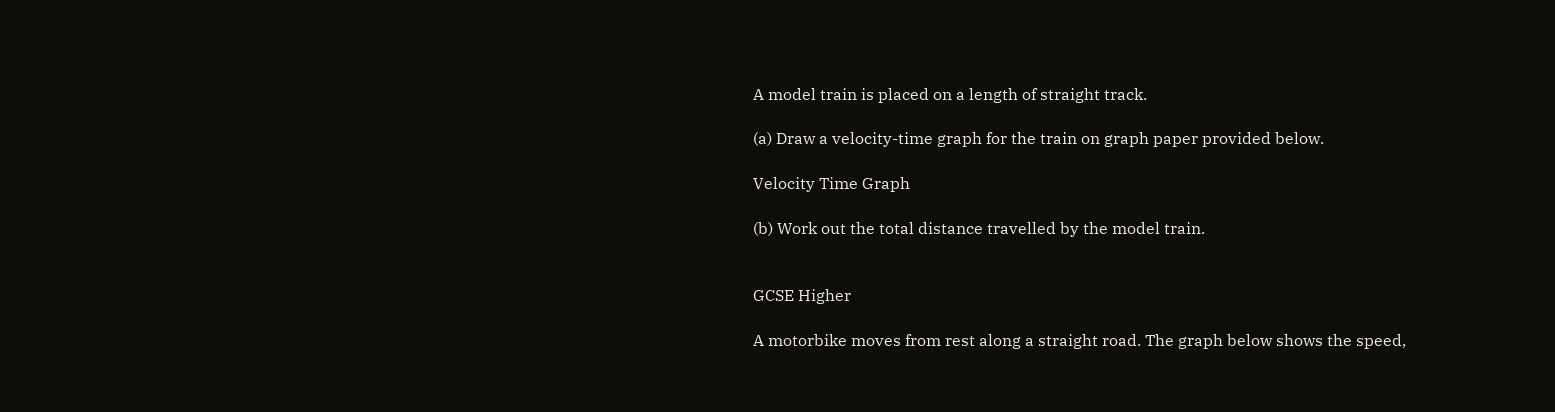A model train is placed on a length of straight track.

(a) Draw a velocity-time graph for the train on graph paper provided below.

Velocity Time Graph

(b) Work out the total distance travelled by the model train.


GCSE Higher

A motorbike moves from rest along a straight road. The graph below shows the speed,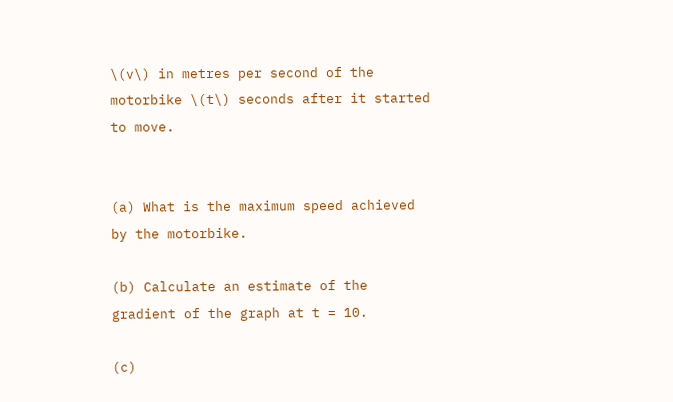\(v\) in metres per second of the motorbike \(t\) seconds after it started to move.


(a) What is the maximum speed achieved by the motorbike.

(b) Calculate an estimate of the gradient of the graph at t = 10.

(c)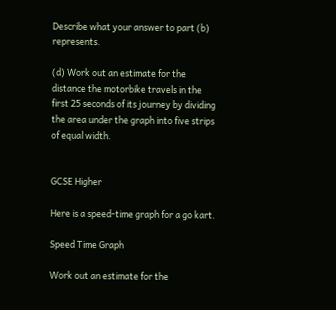Describe what your answer to part (b) represents.

(d) Work out an estimate for the distance the motorbike travels in the first 25 seconds of its journey by dividing the area under the graph into five strips of equal width.


GCSE Higher

Here is a speed-time graph for a go kart.

Speed Time Graph

Work out an estimate for the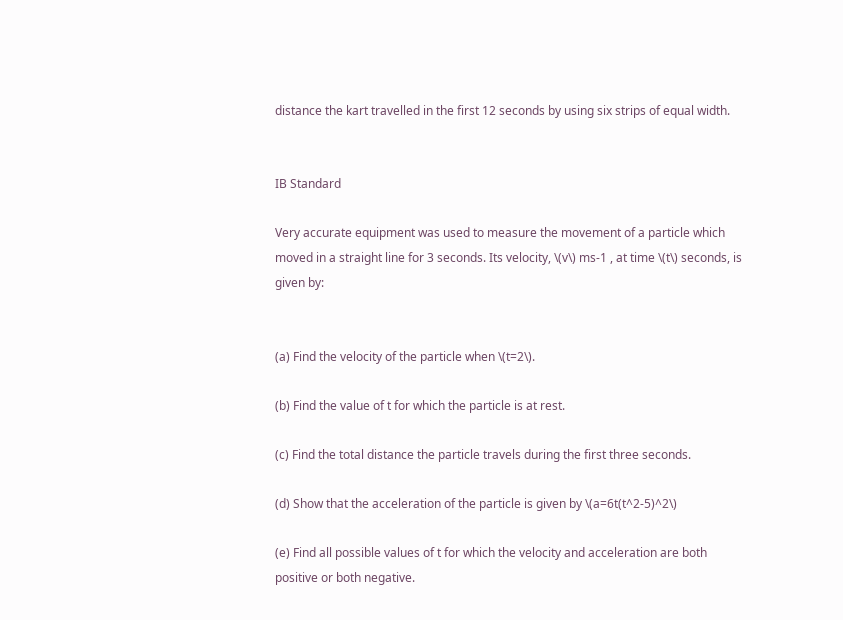distance the kart travelled in the first 12 seconds by using six strips of equal width.


IB Standard

Very accurate equipment was used to measure the movement of a particle which moved in a straight line for 3 seconds. Its velocity, \(v\) ms-1 , at time \(t\) seconds, is given by:


(a) Find the velocity of the particle when \(t=2\).

(b) Find the value of t for which the particle is at rest.

(c) Find the total distance the particle travels during the first three seconds.

(d) Show that the acceleration of the particle is given by \(a=6t(t^2-5)^2\)

(e) Find all possible values of t for which the velocity and acceleration are both positive or both negative.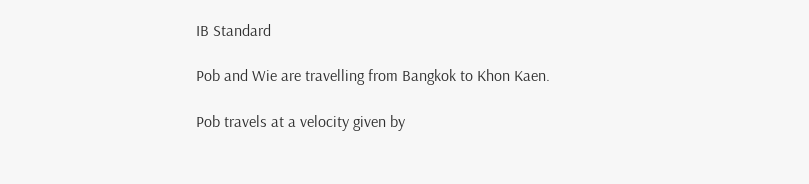IB Standard

Pob and Wie are travelling from Bangkok to Khon Kaen.

Pob travels at a velocity given by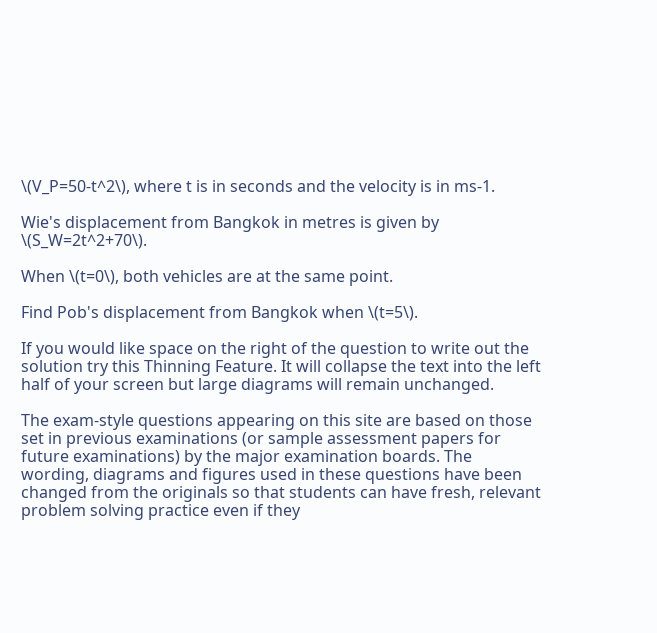\(V_P=50-t^2\), where t is in seconds and the velocity is in ms-1.

Wie's displacement from Bangkok in metres is given by \(S_W=2t^2+70\).

When \(t=0\), both vehicles are at the same point.

Find Pob's displacement from Bangkok when \(t=5\).

If you would like space on the right of the question to write out the solution try this Thinning Feature. It will collapse the text into the left half of your screen but large diagrams will remain unchanged.

The exam-style questions appearing on this site are based on those set in previous examinations (or sample assessment papers for future examinations) by the major examination boards. The wording, diagrams and figures used in these questions have been changed from the originals so that students can have fresh, relevant problem solving practice even if they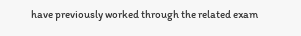have previously worked through the related exam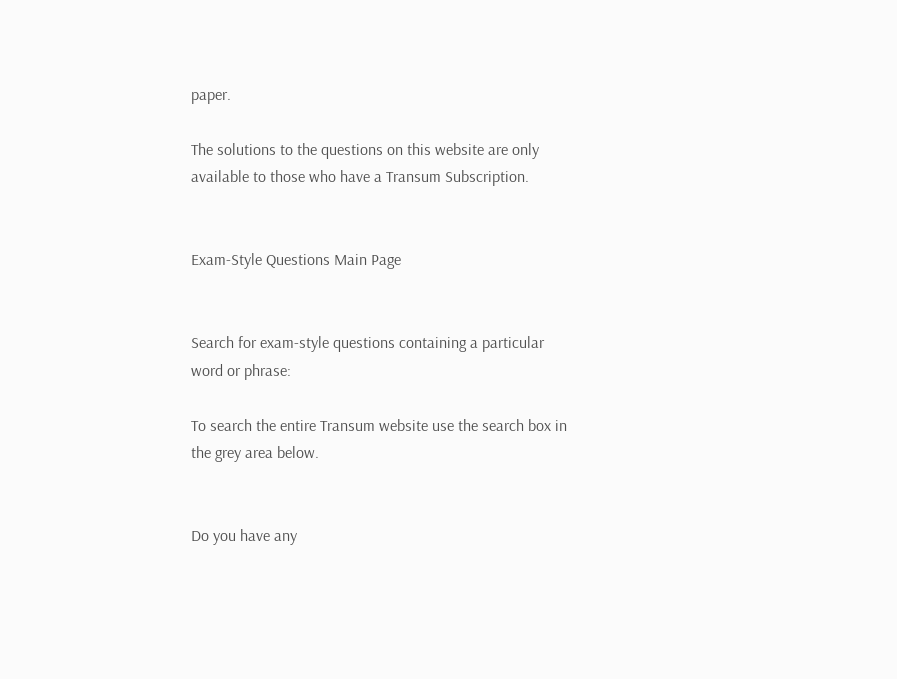paper.

The solutions to the questions on this website are only available to those who have a Transum Subscription.


Exam-Style Questions Main Page


Search for exam-style questions containing a particular word or phrase:

To search the entire Transum website use the search box in the grey area below.


Do you have any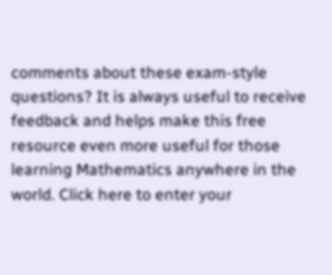comments about these exam-style questions? It is always useful to receive feedback and helps make this free resource even more useful for those learning Mathematics anywhere in the world. Click here to enter your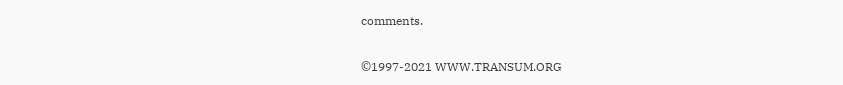comments.


©1997-2021 WWW.TRANSUM.ORG